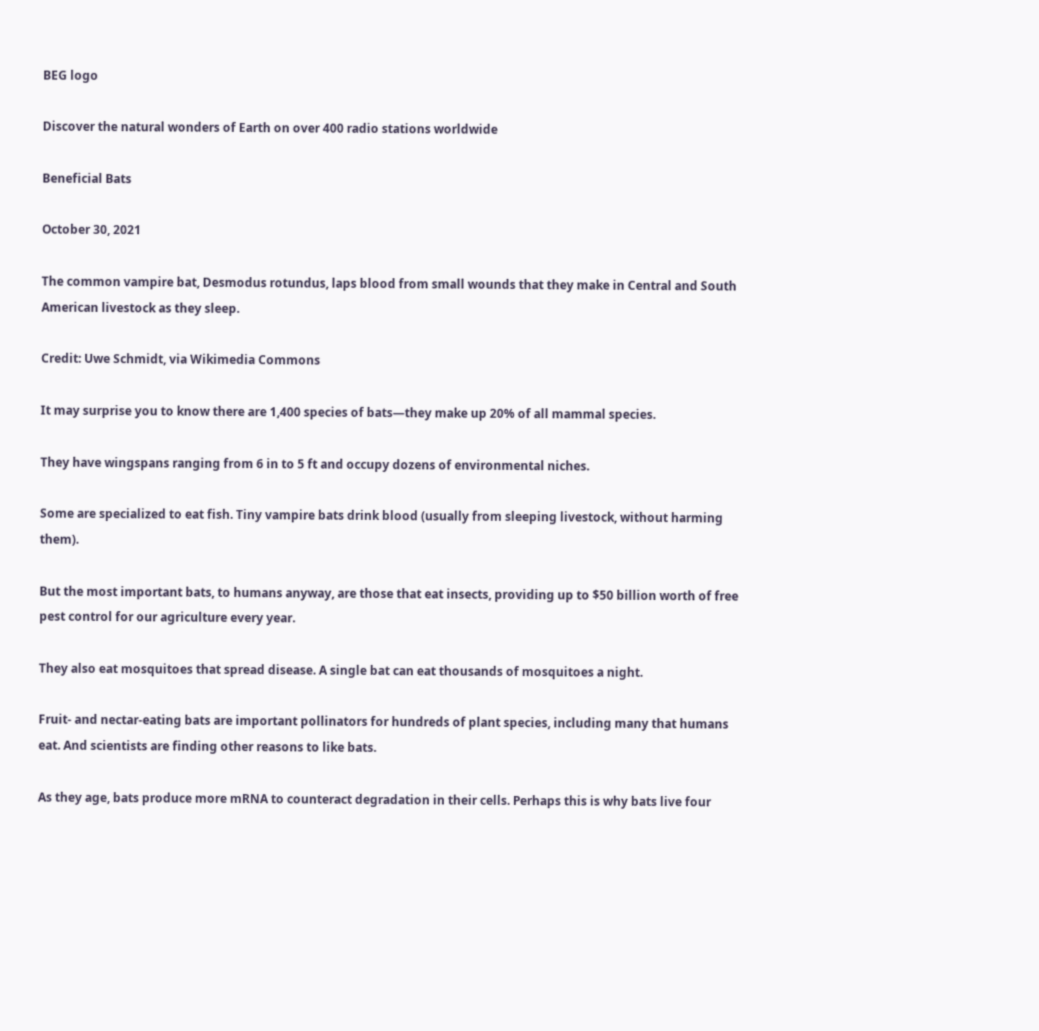BEG logo

Discover the natural wonders of Earth on over 400 radio stations worldwide

Beneficial Bats

October 30, 2021

The common vampire bat, Desmodus rotundus, laps blood from small wounds that they make in Central and South American livestock as they sleep.

Credit: Uwe Schmidt, via Wikimedia Commons

It may surprise you to know there are 1,400 species of bats—they make up 20% of all mammal species.

They have wingspans ranging from 6 in to 5 ft and occupy dozens of environmental niches.

Some are specialized to eat fish. Tiny vampire bats drink blood (usually from sleeping livestock, without harming them).

But the most important bats, to humans anyway, are those that eat insects, providing up to $50 billion worth of free pest control for our agriculture every year.

They also eat mosquitoes that spread disease. A single bat can eat thousands of mosquitoes a night.

Fruit- and nectar-eating bats are important pollinators for hundreds of plant species, including many that humans eat. And scientists are finding other reasons to like bats.

As they age, bats produce more mRNA to counteract degradation in their cells. Perhaps this is why bats live four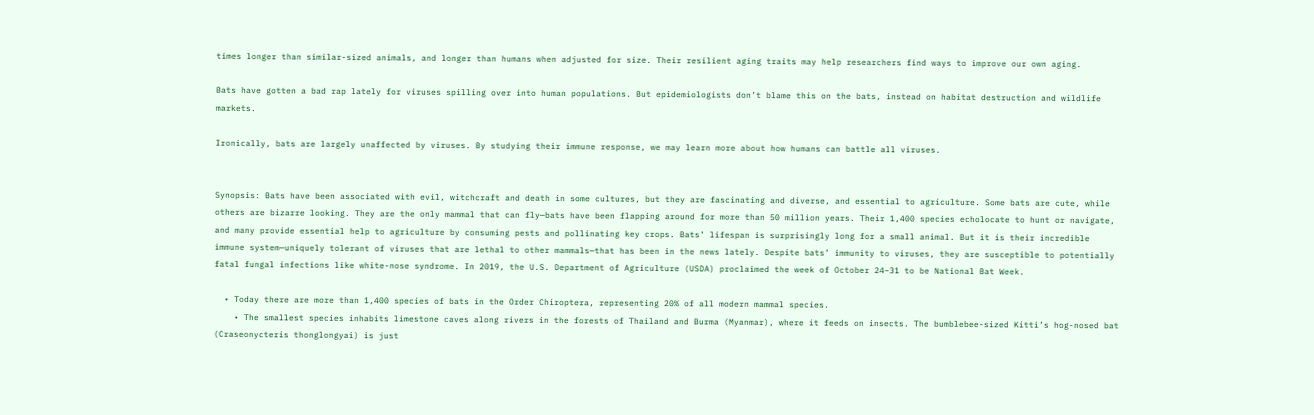times longer than similar-sized animals, and longer than humans when adjusted for size. Their resilient aging traits may help researchers find ways to improve our own aging.

Bats have gotten a bad rap lately for viruses spilling over into human populations. But epidemiologists don’t blame this on the bats, instead on habitat destruction and wildlife markets.

Ironically, bats are largely unaffected by viruses. By studying their immune response, we may learn more about how humans can battle all viruses.


Synopsis: Bats have been associated with evil, witchcraft and death in some cultures, but they are fascinating and diverse, and essential to agriculture. Some bats are cute, while others are bizarre looking. They are the only mammal that can fly—bats have been flapping around for more than 50 million years. Their 1,400 species echolocate to hunt or navigate, and many provide essential help to agriculture by consuming pests and pollinating key crops. Bats’ lifespan is surprisingly long for a small animal. But it is their incredible immune system—uniquely tolerant of viruses that are lethal to other mammals—that has been in the news lately. Despite bats’ immunity to viruses, they are susceptible to potentially fatal fungal infections like white-nose syndrome. In 2019, the U.S. Department of Agriculture (USDA) proclaimed the week of October 24–31 to be National Bat Week.

  • Today there are more than 1,400 species of bats in the Order Chiroptera, representing 20% of all modern mammal species.
    • The smallest species inhabits limestone caves along rivers in the forests of Thailand and Burma (Myanmar), where it feeds on insects. The bumblebee-sized Kitti’s hog-nosed bat (Craseonycteris thonglongyai) is just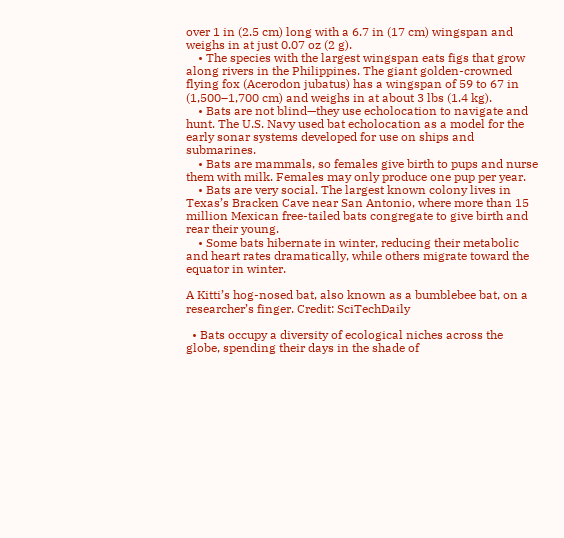over 1 in (2.5 cm) long with a 6.7 in (17 cm) wingspan and weighs in at just 0.07 oz (2 g).
    • The species with the largest wingspan eats figs that grow along rivers in the Philippines. The giant golden-crowned flying fox (Acerodon jubatus) has a wingspan of 59 to 67 in (1,500–1,700 cm) and weighs in at about 3 lbs (1.4 kg).
    • Bats are not blind—they use echolocation to navigate and hunt. The U.S. Navy used bat echolocation as a model for the early sonar systems developed for use on ships and submarines.
    • Bats are mammals, so females give birth to pups and nurse them with milk. Females may only produce one pup per year.
    • Bats are very social. The largest known colony lives in Texas’s Bracken Cave near San Antonio, where more than 15 million Mexican free-tailed bats congregate to give birth and rear their young.
    • Some bats hibernate in winter, reducing their metabolic and heart rates dramatically, while others migrate toward the equator in winter.

A Kitti’s hog-nosed bat, also known as a bumblebee bat, on a researcher’s finger. Credit: SciTechDaily

  • Bats occupy a diversity of ecological niches across the globe, spending their days in the shade of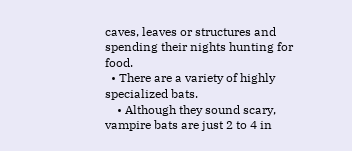caves, leaves or structures and spending their nights hunting for food.
  • There are a variety of highly specialized bats.
    • Although they sound scary, vampire bats are just 2 to 4 in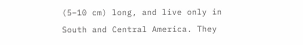(5–10 cm) long, and live only in South and Central America. They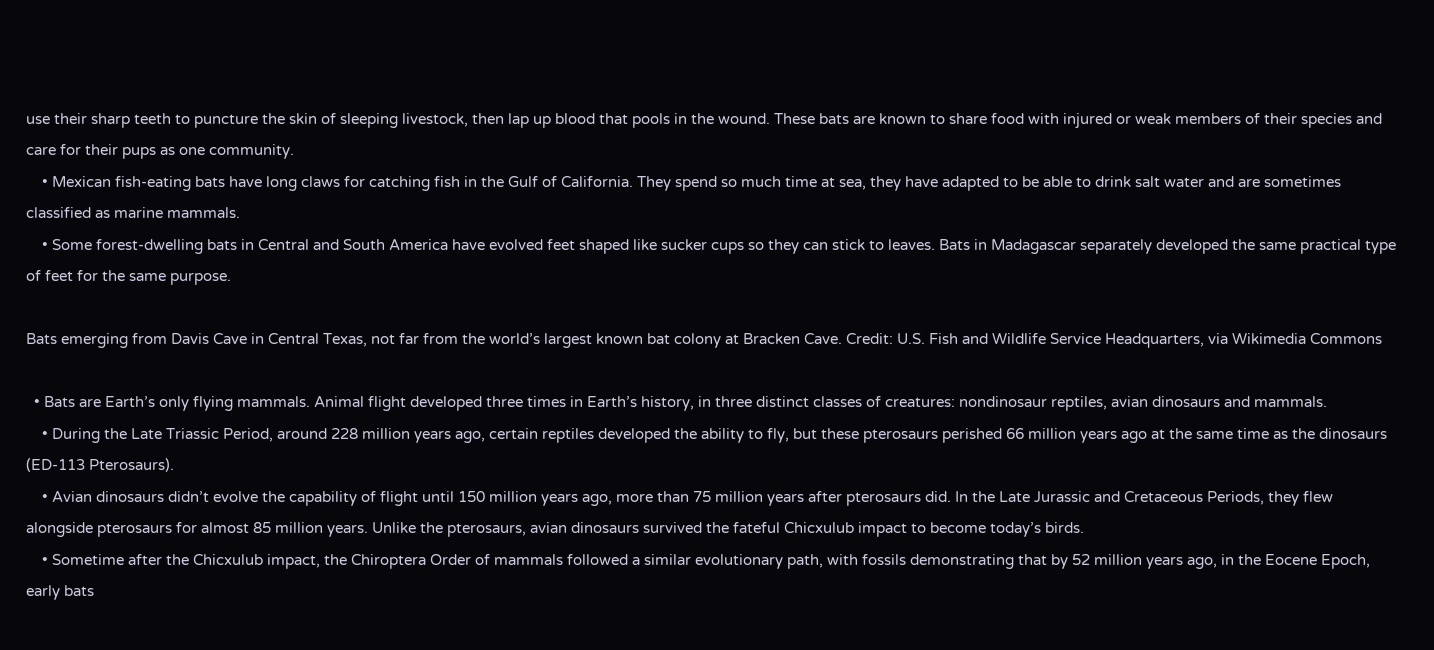use their sharp teeth to puncture the skin of sleeping livestock, then lap up blood that pools in the wound. These bats are known to share food with injured or weak members of their species and care for their pups as one community.
    • Mexican fish-eating bats have long claws for catching fish in the Gulf of California. They spend so much time at sea, they have adapted to be able to drink salt water and are sometimes classified as marine mammals.
    • Some forest-dwelling bats in Central and South America have evolved feet shaped like sucker cups so they can stick to leaves. Bats in Madagascar separately developed the same practical type of feet for the same purpose.

Bats emerging from Davis Cave in Central Texas, not far from the world’s largest known bat colony at Bracken Cave. Credit: U.S. Fish and Wildlife Service Headquarters, via Wikimedia Commons

  • Bats are Earth’s only flying mammals. Animal flight developed three times in Earth’s history, in three distinct classes of creatures: nondinosaur reptiles, avian dinosaurs and mammals.
    • During the Late Triassic Period, around 228 million years ago, certain reptiles developed the ability to fly, but these pterosaurs perished 66 million years ago at the same time as the dinosaurs (ED-113 Pterosaurs).
    • Avian dinosaurs didn’t evolve the capability of flight until 150 million years ago, more than 75 million years after pterosaurs did. In the Late Jurassic and Cretaceous Periods, they flew alongside pterosaurs for almost 85 million years. Unlike the pterosaurs, avian dinosaurs survived the fateful Chicxulub impact to become today’s birds.
    • Sometime after the Chicxulub impact, the Chiroptera Order of mammals followed a similar evolutionary path, with fossils demonstrating that by 52 million years ago, in the Eocene Epoch, early bats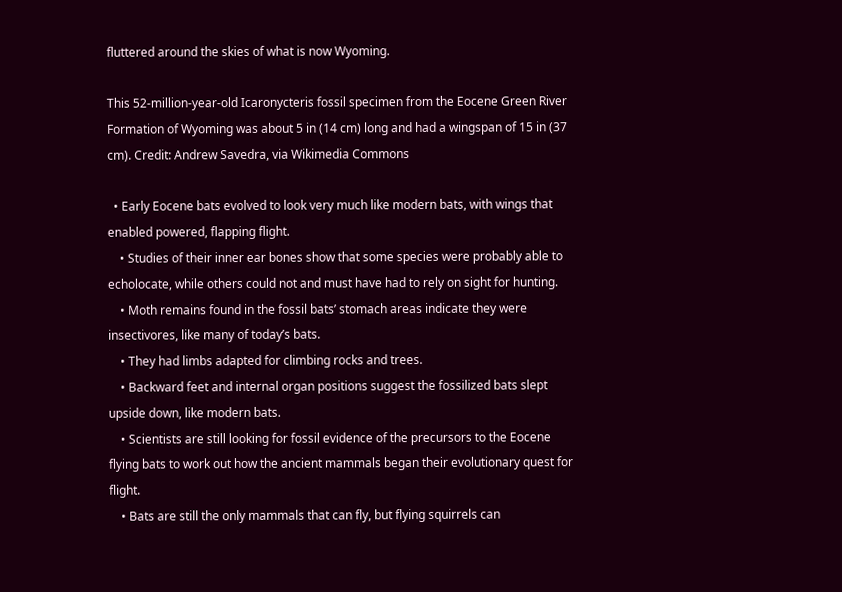fluttered around the skies of what is now Wyoming.

This 52-million-year-old Icaronycteris fossil specimen from the Eocene Green River Formation of Wyoming was about 5 in (14 cm) long and had a wingspan of 15 in (37 cm). Credit: Andrew Savedra, via Wikimedia Commons

  • Early Eocene bats evolved to look very much like modern bats, with wings that enabled powered, flapping flight.
    • Studies of their inner ear bones show that some species were probably able to echolocate, while others could not and must have had to rely on sight for hunting.
    • Moth remains found in the fossil bats’ stomach areas indicate they were insectivores, like many of today’s bats.
    • They had limbs adapted for climbing rocks and trees.
    • Backward feet and internal organ positions suggest the fossilized bats slept upside down, like modern bats.
    • Scientists are still looking for fossil evidence of the precursors to the Eocene flying bats to work out how the ancient mammals began their evolutionary quest for flight.
    • Bats are still the only mammals that can fly, but flying squirrels can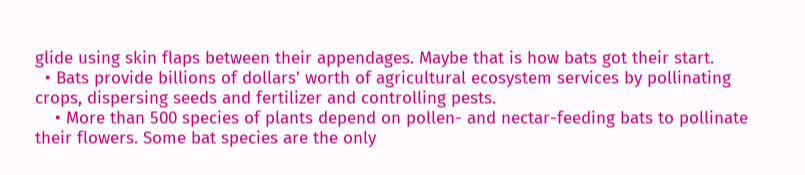glide using skin flaps between their appendages. Maybe that is how bats got their start.
  • Bats provide billions of dollars’ worth of agricultural ecosystem services by pollinating crops, dispersing seeds and fertilizer and controlling pests.
    • More than 500 species of plants depend on pollen- and nectar-feeding bats to pollinate their flowers. Some bat species are the only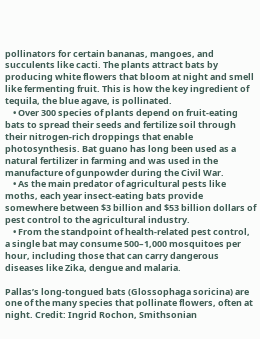pollinators for certain bananas, mangoes, and succulents like cacti. The plants attract bats by producing white flowers that bloom at night and smell like fermenting fruit. This is how the key ingredient of tequila, the blue agave, is pollinated.
    • Over 300 species of plants depend on fruit-eating bats to spread their seeds and fertilize soil through their nitrogen-rich droppings that enable photosynthesis. Bat guano has long been used as a natural fertilizer in farming and was used in the manufacture of gunpowder during the Civil War.
    • As the main predator of agricultural pests like moths, each year insect-eating bats provide somewhere between $3 billion and $53 billion dollars of pest control to the agricultural industry.
    • From the standpoint of health-related pest control, a single bat may consume 500–1,000 mosquitoes per hour, including those that can carry dangerous diseases like Zika, dengue and malaria.

Pallas’s long-tongued bats (Glossophaga soricina) are one of the many species that pollinate flowers, often at night. Credit: Ingrid Rochon, Smithsonian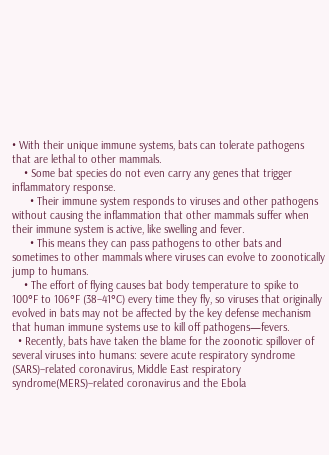• With their unique immune systems, bats can tolerate pathogens that are lethal to other mammals.
    • Some bat species do not even carry any genes that trigger inflammatory response.
      • Their immune system responds to viruses and other pathogens without causing the inflammation that other mammals suffer when their immune system is active, like swelling and fever.
      • This means they can pass pathogens to other bats and sometimes to other mammals where viruses can evolve to zoonotically jump to humans.
    • The effort of flying causes bat body temperature to spike to 100°F to 106°F (38–41°C) every time they fly, so viruses that originally evolved in bats may not be affected by the key defense mechanism that human immune systems use to kill off pathogens—fevers.
  • Recently, bats have taken the blame for the zoonotic spillover of several viruses into humans: severe acute respiratory syndrome (SARS)–related coronavirus, Middle East respiratory syndrome(MERS)–related coronavirus and the Ebola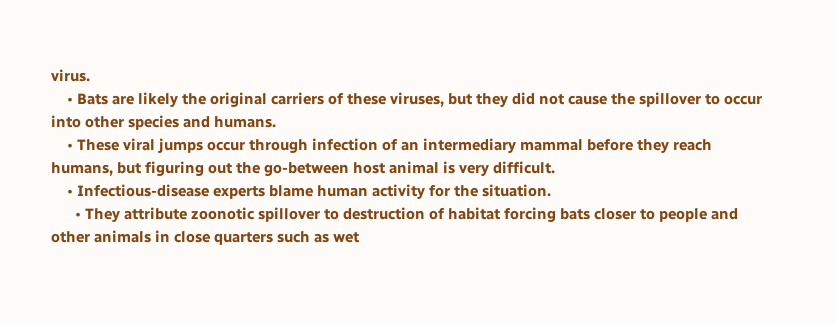virus.
    • Bats are likely the original carriers of these viruses, but they did not cause the spillover to occur into other species and humans.
    • These viral jumps occur through infection of an intermediary mammal before they reach humans, but figuring out the go-between host animal is very difficult.
    • Infectious-disease experts blame human activity for the situation.
      • They attribute zoonotic spillover to destruction of habitat forcing bats closer to people and other animals in close quarters such as wet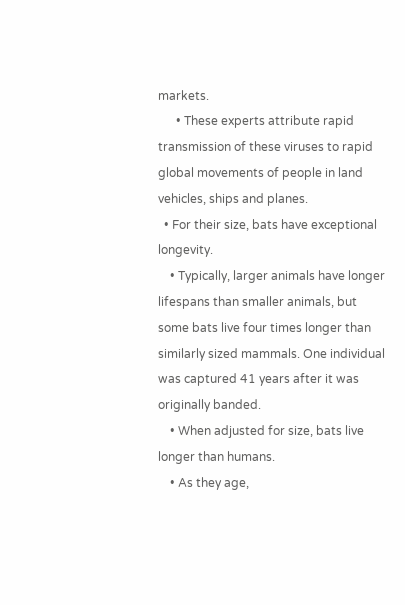markets.
      • These experts attribute rapid transmission of these viruses to rapid global movements of people in land vehicles, ships and planes.
  • For their size, bats have exceptional longevity.
    • Typically, larger animals have longer lifespans than smaller animals, but some bats live four times longer than similarly sized mammals. One individual was captured 41 years after it was originally banded.
    • When adjusted for size, bats live longer than humans.
    • As they age,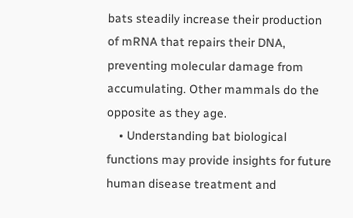bats steadily increase their production of mRNA that repairs their DNA, preventing molecular damage from accumulating. Other mammals do the opposite as they age.
    • Understanding bat biological functions may provide insights for future human disease treatment and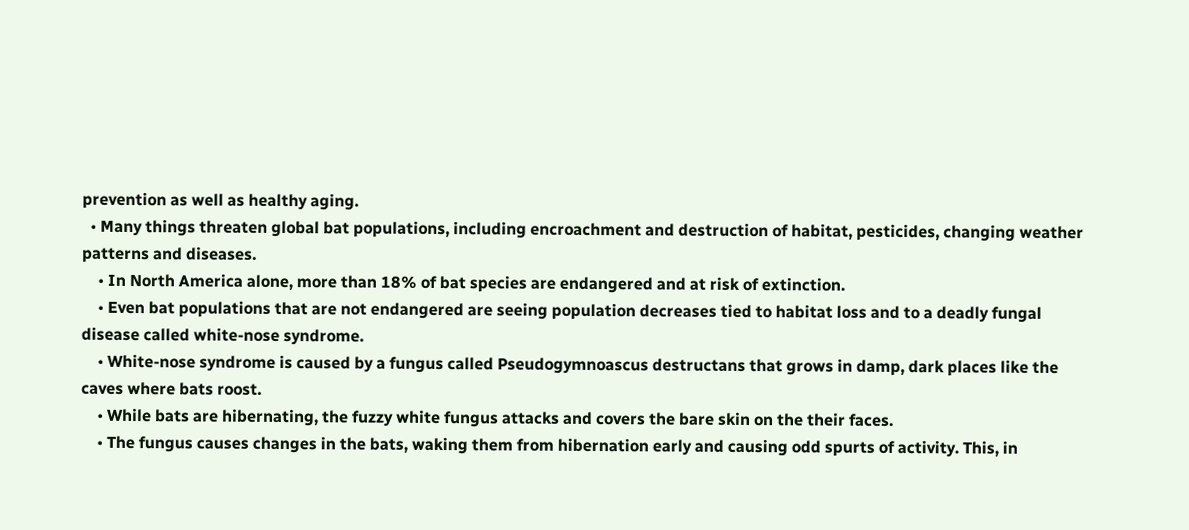prevention as well as healthy aging.
  • Many things threaten global bat populations, including encroachment and destruction of habitat, pesticides, changing weather patterns and diseases.
    • In North America alone, more than 18% of bat species are endangered and at risk of extinction.
    • Even bat populations that are not endangered are seeing population decreases tied to habitat loss and to a deadly fungal disease called white-nose syndrome.
    • White-nose syndrome is caused by a fungus called Pseudogymnoascus destructans that grows in damp, dark places like the caves where bats roost.
    • While bats are hibernating, the fuzzy white fungus attacks and covers the bare skin on the their faces.
    • The fungus causes changes in the bats, waking them from hibernation early and causing odd spurts of activity. This, in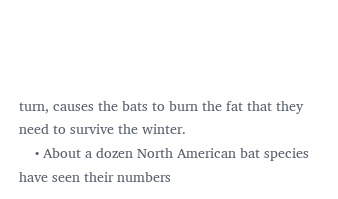turn, causes the bats to burn the fat that they need to survive the winter.
    • About a dozen North American bat species have seen their numbers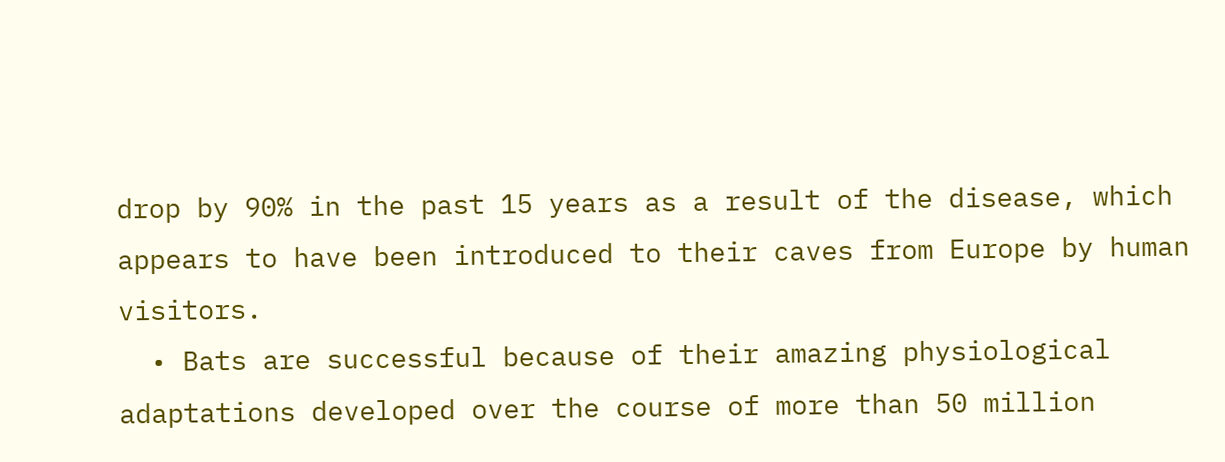drop by 90% in the past 15 years as a result of the disease, which appears to have been introduced to their caves from Europe by human visitors.
  • Bats are successful because of their amazing physiological adaptations developed over the course of more than 50 million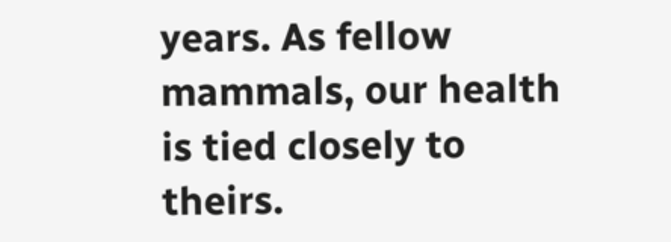years. As fellow mammals, our health is tied closely to theirs.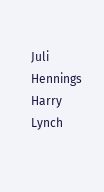Juli Hennings
Harry Lynch